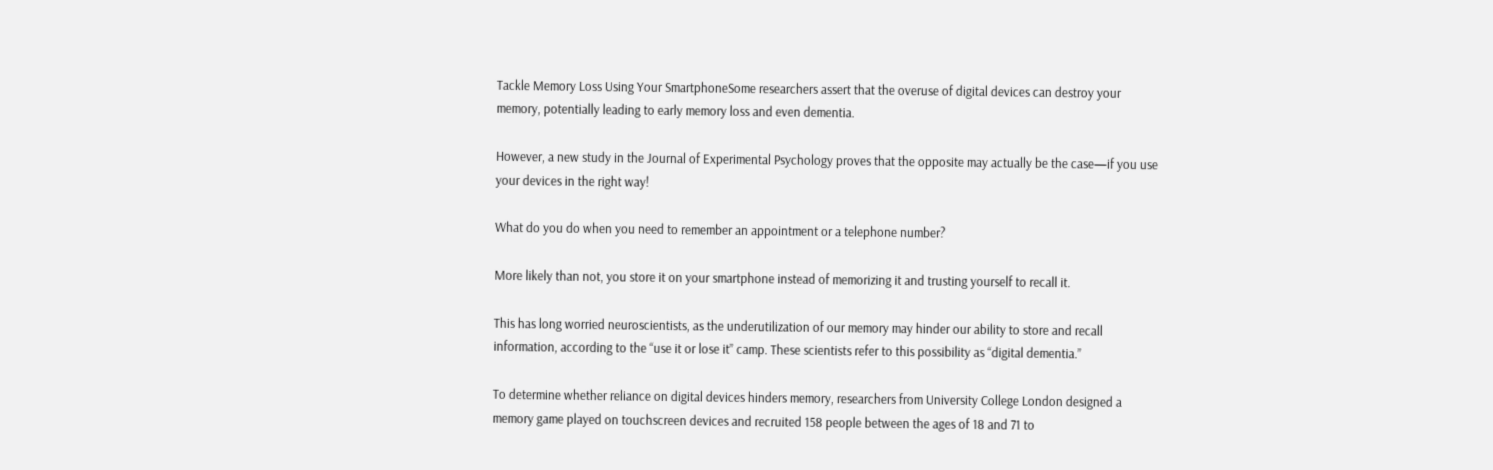Tackle Memory Loss Using Your SmartphoneSome researchers assert that the overuse of digital devices can destroy your memory, potentially leading to early memory loss and even dementia.

However, a new study in the Journal of Experimental Psychology proves that the opposite may actually be the case—if you use your devices in the right way!

What do you do when you need to remember an appointment or a telephone number?

More likely than not, you store it on your smartphone instead of memorizing it and trusting yourself to recall it.

This has long worried neuroscientists, as the underutilization of our memory may hinder our ability to store and recall information, according to the “use it or lose it” camp. These scientists refer to this possibility as “digital dementia.”

To determine whether reliance on digital devices hinders memory, researchers from University College London designed a memory game played on touchscreen devices and recruited 158 people between the ages of 18 and 71 to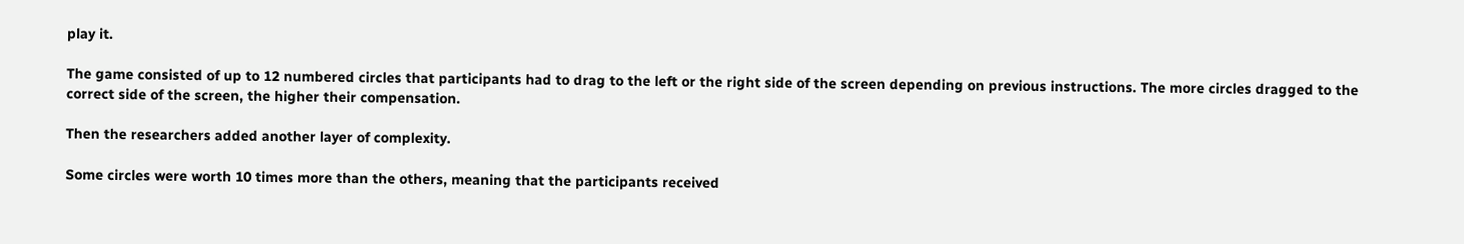play it.

The game consisted of up to 12 numbered circles that participants had to drag to the left or the right side of the screen depending on previous instructions. The more circles dragged to the correct side of the screen, the higher their compensation.

Then the researchers added another layer of complexity.

Some circles were worth 10 times more than the others, meaning that the participants received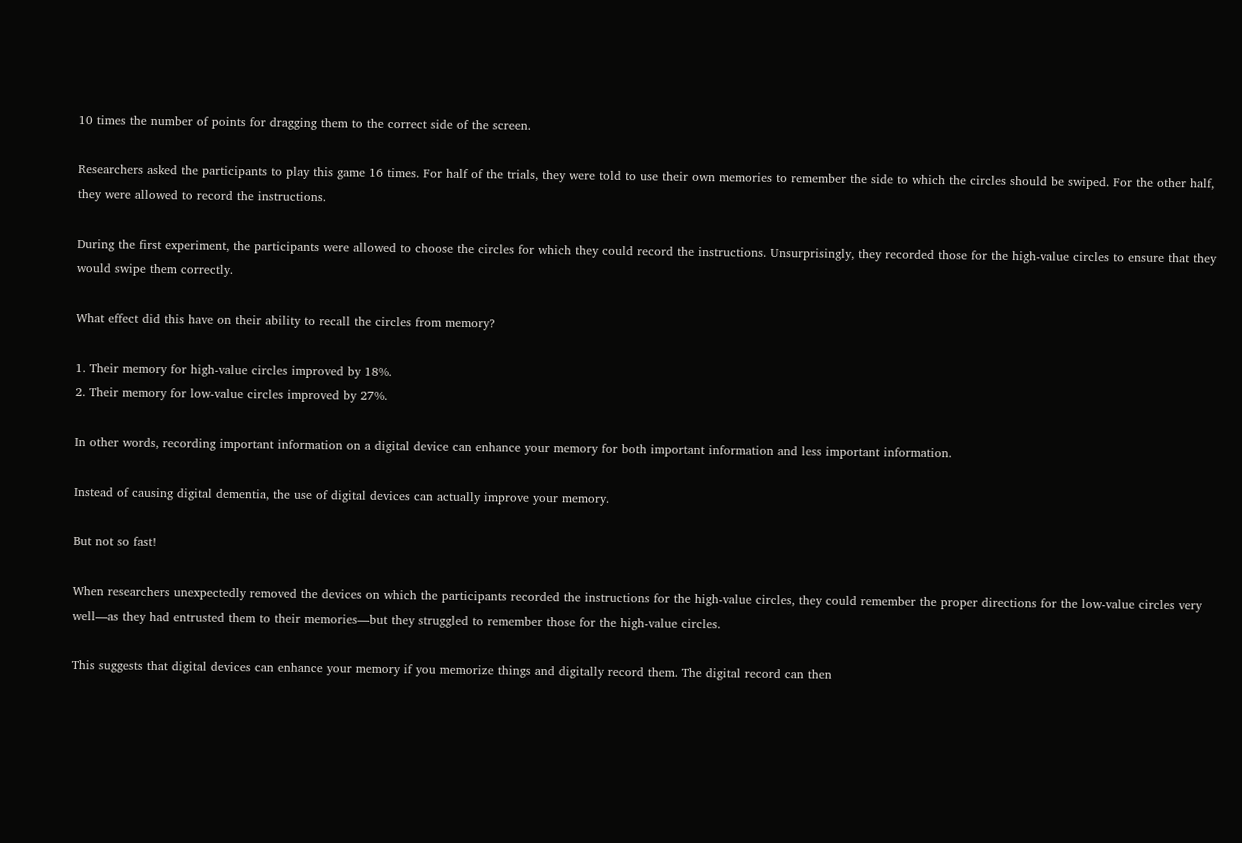10 times the number of points for dragging them to the correct side of the screen.

Researchers asked the participants to play this game 16 times. For half of the trials, they were told to use their own memories to remember the side to which the circles should be swiped. For the other half, they were allowed to record the instructions.

During the first experiment, the participants were allowed to choose the circles for which they could record the instructions. Unsurprisingly, they recorded those for the high-value circles to ensure that they would swipe them correctly.

What effect did this have on their ability to recall the circles from memory?

1. Their memory for high-value circles improved by 18%.
2. Their memory for low-value circles improved by 27%.

In other words, recording important information on a digital device can enhance your memory for both important information and less important information.

Instead of causing digital dementia, the use of digital devices can actually improve your memory.

But not so fast!

When researchers unexpectedly removed the devices on which the participants recorded the instructions for the high-value circles, they could remember the proper directions for the low-value circles very well—as they had entrusted them to their memories—but they struggled to remember those for the high-value circles.

This suggests that digital devices can enhance your memory if you memorize things and digitally record them. The digital record can then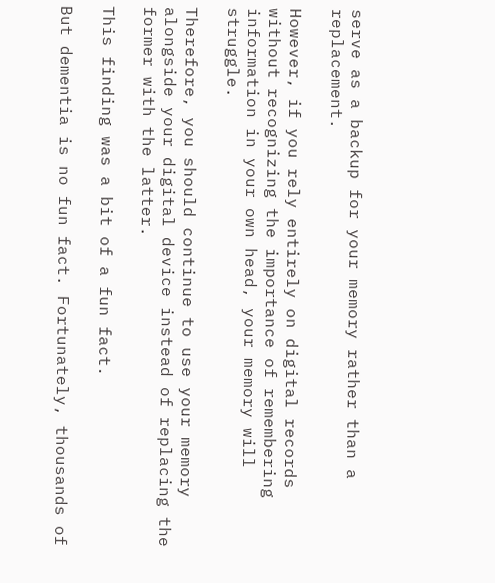serve as a backup for your memory rather than a replacement.

However, if you rely entirely on digital records without recognizing the importance of remembering information in your own head, your memory will struggle.

Therefore, you should continue to use your memory alongside your digital device instead of replacing the former with the latter.

This finding was a bit of a fun fact.

But dementia is no fun fact. Fortunately, thousands of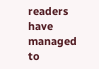readers have managed to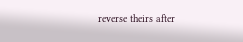reverse theirs after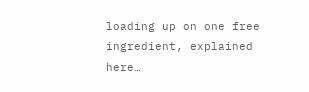loading up on one free ingredient, explained here…